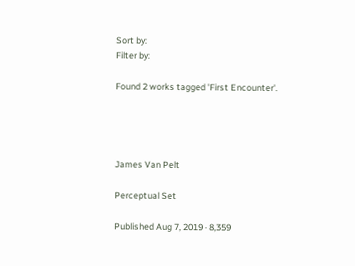Sort by:
Filter by:

Found 2 works tagged 'First Encounter'.




James Van Pelt

Perceptual Set

Published Aug 7, 2019 · 8,359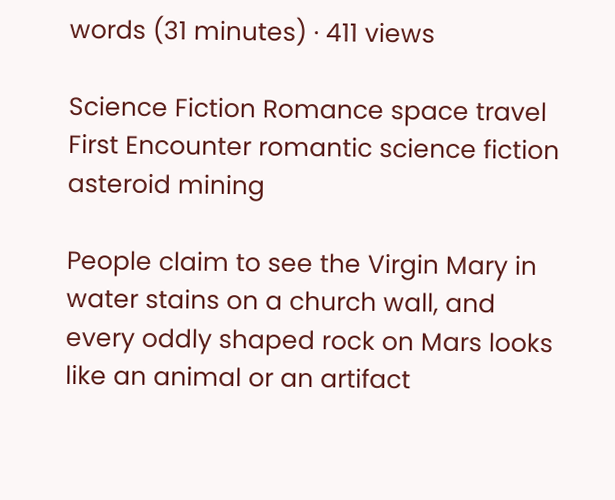words (31 minutes) · 411 views

Science Fiction Romance space travel First Encounter romantic science fiction asteroid mining

People claim to see the Virgin Mary in water stains on a church wall, and every oddly shaped rock on Mars looks like an animal or an artifact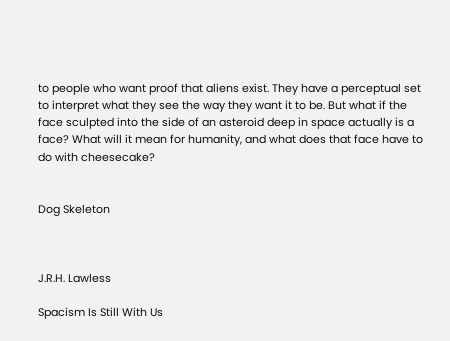to people who want proof that aliens exist. They have a perceptual set to interpret what they see the way they want it to be. But what if the face sculpted into the side of an asteroid deep in space actually is a face? What will it mean for humanity, and what does that face have to do with cheesecake?


Dog Skeleton



J.R.H. Lawless

Spacism Is Still With Us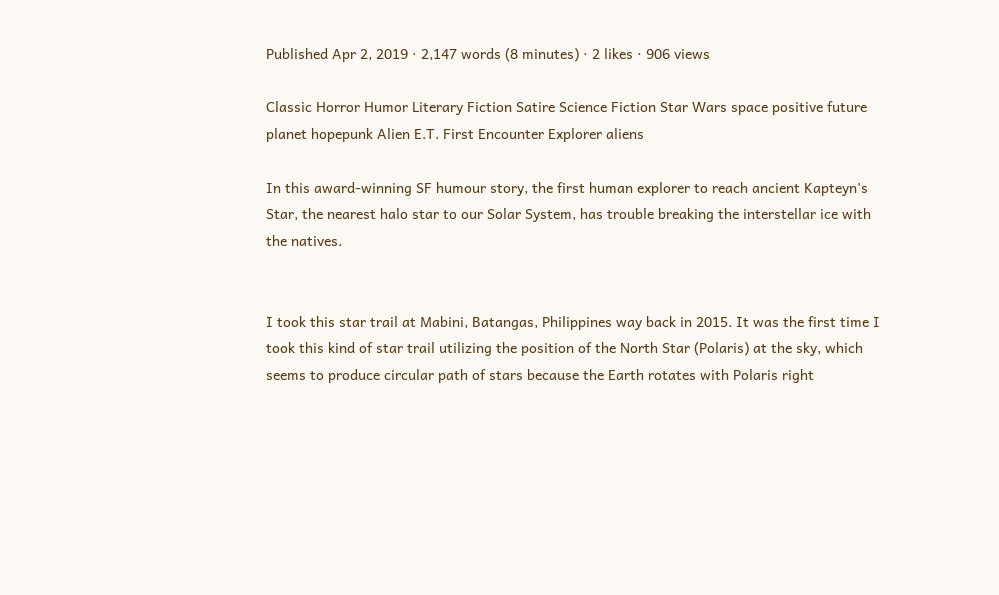Published Apr 2, 2019 · 2,147 words (8 minutes) · 2 likes · 906 views

Classic Horror Humor Literary Fiction Satire Science Fiction Star Wars space positive future planet hopepunk Alien E.T. First Encounter Explorer aliens

In this award-winning SF humour story, the first human explorer to reach ancient Kapteyn's Star, the nearest halo star to our Solar System, has trouble breaking the interstellar ice with the natives.


I took this star trail at Mabini, Batangas, Philippines way back in 2015. It was the first time I took this kind of star trail utilizing the position of the North Star (Polaris) at the sky, which seems to produce circular path of stars because the Earth rotates with Polaris right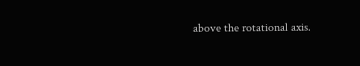above the rotational axis.